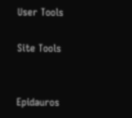User Tools

Site Tools


Epidauros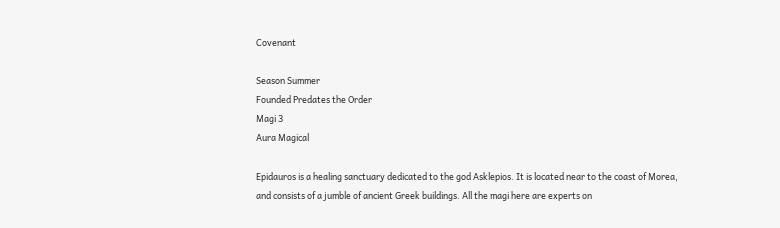Covenant

Season Summer
Founded Predates the Order
Magi 3
Aura Magical

Epidauros is a healing sanctuary dedicated to the god Asklepios. It is located near to the coast of Morea, and consists of a jumble of ancient Greek buildings. All the magi here are experts on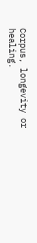Corpus, longevity or healing.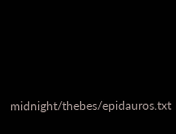midnight/thebes/epidauros.txt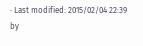· Last modified: 2015/02/04 22:39 by